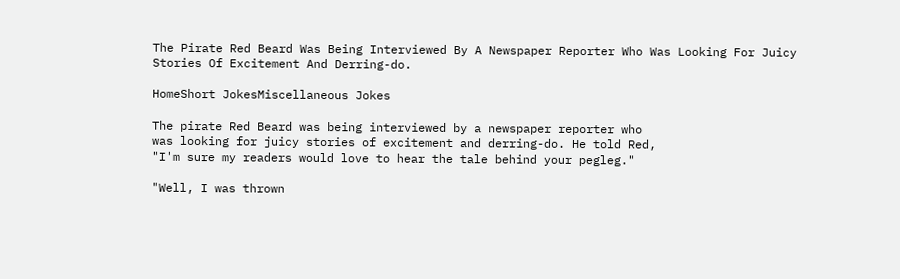The Pirate Red Beard Was Being Interviewed By A Newspaper Reporter Who Was Looking For Juicy Stories Of Excitement And Derring-do.

HomeShort JokesMiscellaneous Jokes

The pirate Red Beard was being interviewed by a newspaper reporter who
was looking for juicy stories of excitement and derring-do. He told Red,
"I'm sure my readers would love to hear the tale behind your pegleg."

"Well, I was thrown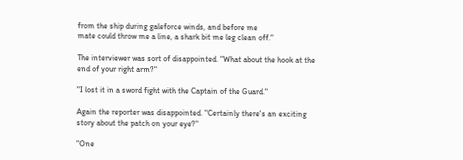from the ship during galeforce winds, and before me
mate could throw me a line, a shark bit me leg clean off."

The interviewer was sort of disappointed. "What about the hook at the
end of your right arm?"

"I lost it in a sword fight with the Captain of the Guard."

Again the reporter was disappointed. "Certainly there's an exciting
story about the patch on your eye?"

"One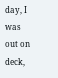day, I was out on deck,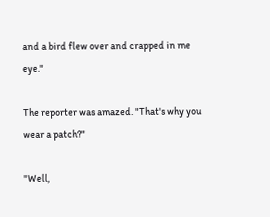and a bird flew over and crapped in me eye."

The reporter was amazed. "That's why you wear a patch?"

"Well,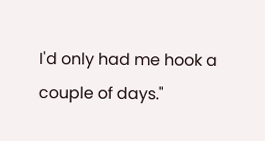I'd only had me hook a couple of days."